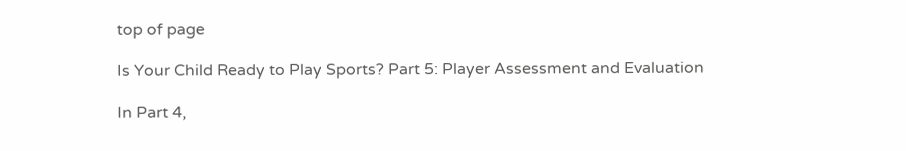top of page

Is Your Child Ready to Play Sports? Part 5: Player Assessment and Evaluation

In Part 4,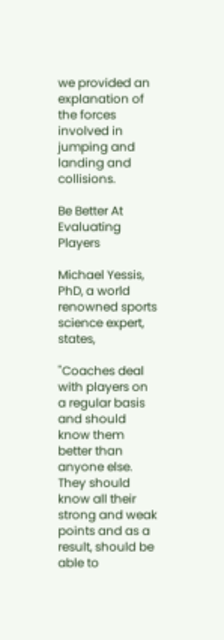we provided an explanation of the forces involved in jumping and landing and collisions.

Be Better At Evaluating Players

Michael Yessis, PhD, a world renowned sports science expert, states,

"Coaches deal with players on a regular basis and should know them better than anyone else. They should know all their strong and weak points and as a result, should be able to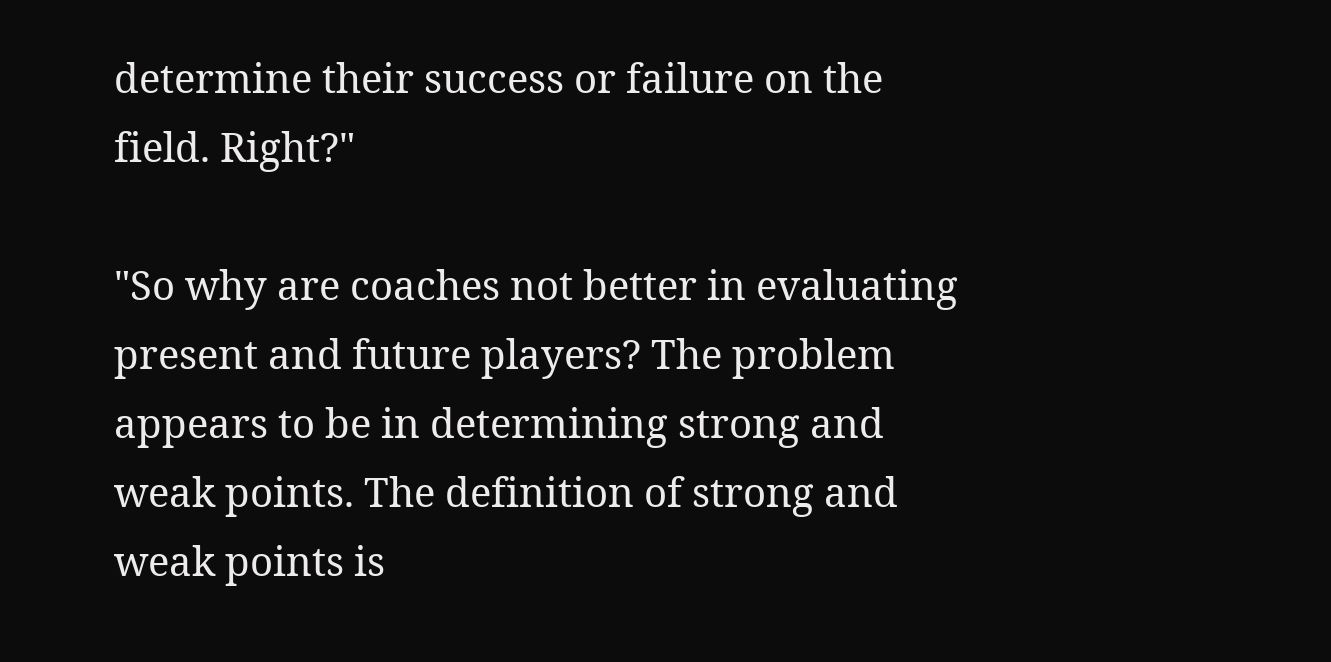determine their success or failure on the field. Right?"

"So why are coaches not better in evaluating present and future players? The problem appears to be in determining strong and weak points. The definition of strong and weak points is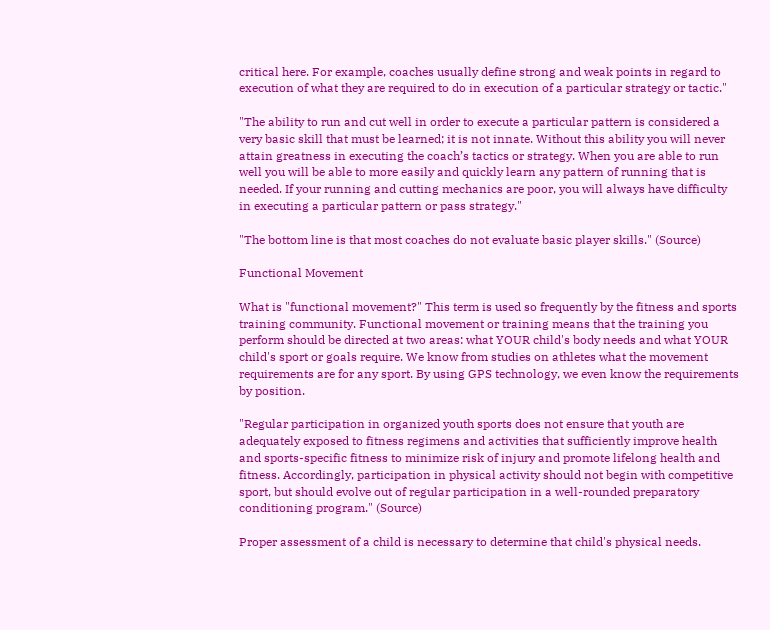critical here. For example, coaches usually define strong and weak points in regard to execution of what they are required to do in execution of a particular strategy or tactic."

"The ability to run and cut well in order to execute a particular pattern is considered a very basic skill that must be learned; it is not innate. Without this ability you will never attain greatness in executing the coach’s tactics or strategy. When you are able to run well you will be able to more easily and quickly learn any pattern of running that is needed. If your running and cutting mechanics are poor, you will always have difficulty in executing a particular pattern or pass strategy."

"The bottom line is that most coaches do not evaluate basic player skills." (Source)

Functional Movement

What is "functional movement?" This term is used so frequently by the fitness and sports training community. Functional movement or training means that the training you perform should be directed at two areas: what YOUR child's body needs and what YOUR child's sport or goals require. We know from studies on athletes what the movement requirements are for any sport. By using GPS technology, we even know the requirements by position.

"Regular participation in organized youth sports does not ensure that youth are adequately exposed to fitness regimens and activities that sufficiently improve health and sports-specific fitness to minimize risk of injury and promote lifelong health and fitness. Accordingly, participation in physical activity should not begin with competitive sport, but should evolve out of regular participation in a well-rounded preparatory conditioning program." (Source)

Proper assessment of a child is necessary to determine that child's physical needs.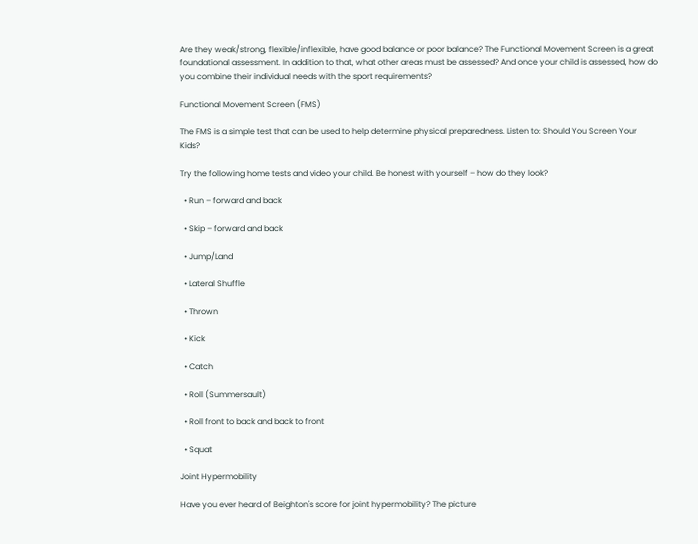Are they weak/strong, flexible/inflexible, have good balance or poor balance? The Functional Movement Screen is a great foundational assessment. In addition to that, what other areas must be assessed? And once your child is assessed, how do you combine their individual needs with the sport requirements?

Functional Movement Screen (FMS)

The FMS is a simple test that can be used to help determine physical preparedness. Listen to: Should You Screen Your Kids?

Try the following home tests and video your child. Be honest with yourself – how do they look?

  • Run – forward and back

  • Skip – forward and back

  • Jump/Land

  • Lateral Shuffle

  • Thrown

  • Kick

  • Catch

  • Roll (Summersault)

  • Roll front to back and back to front

  • Squat

Joint Hypermobility

Have you ever heard of Beighton's score for joint hypermobility? The picture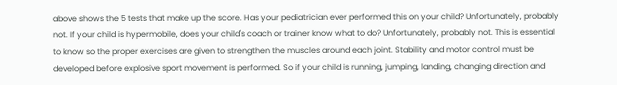above shows the 5 tests that make up the score. Has your pediatrician ever performed this on your child? Unfortunately, probably not. If your child is hypermobile, does your child's coach or trainer know what to do? Unfortunately, probably not. This is essential to know so the proper exercises are given to strengthen the muscles around each joint. Stability and motor control must be developed before explosive sport movement is performed. So if your child is running, jumping, landing, changing direction and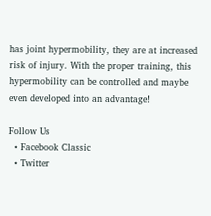has joint hypermobility, they are at increased risk of injury. With the proper training, this hypermobility can be controlled and maybe even developed into an advantage!

Follow Us
  • Facebook Classic
  • Twitter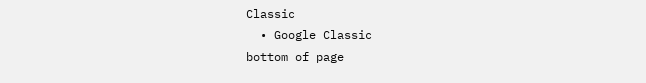Classic
  • Google Classic
bottom of page